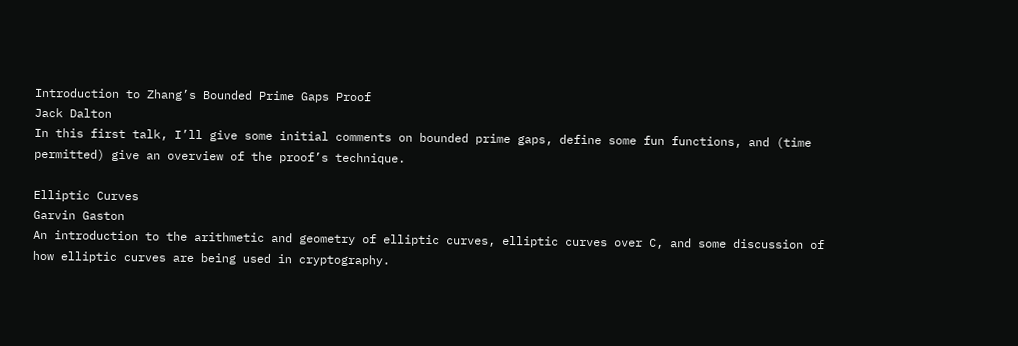Introduction to Zhang’s Bounded Prime Gaps Proof
Jack Dalton
In this first talk, I’ll give some initial comments on bounded prime gaps, define some fun functions, and (time permitted) give an overview of the proof’s technique.

Elliptic Curves
Garvin Gaston
An introduction to the arithmetic and geometry of elliptic curves, elliptic curves over C, and some discussion of how elliptic curves are being used in cryptography.